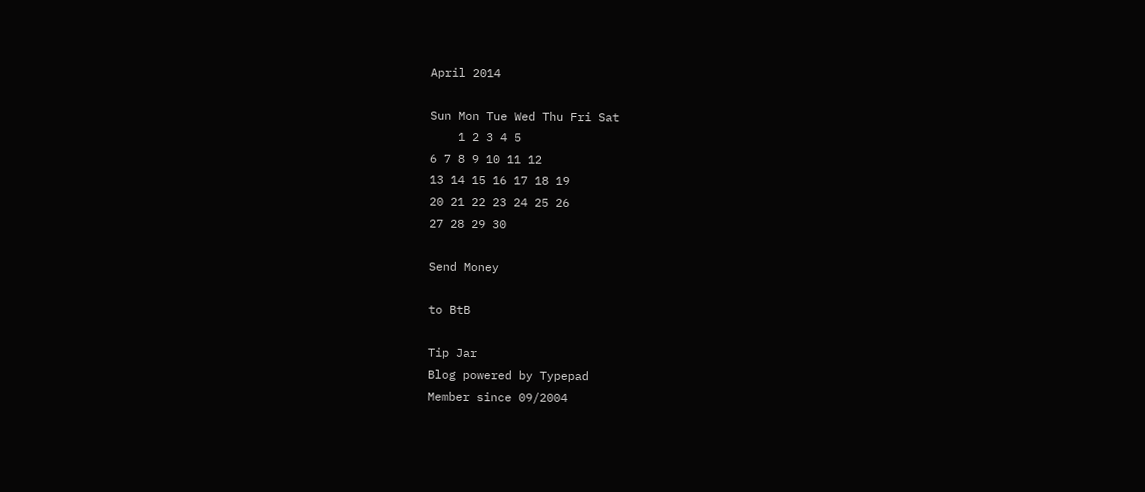April 2014

Sun Mon Tue Wed Thu Fri Sat
    1 2 3 4 5
6 7 8 9 10 11 12
13 14 15 16 17 18 19
20 21 22 23 24 25 26
27 28 29 30

Send Money

to BtB

Tip Jar
Blog powered by Typepad
Member since 09/2004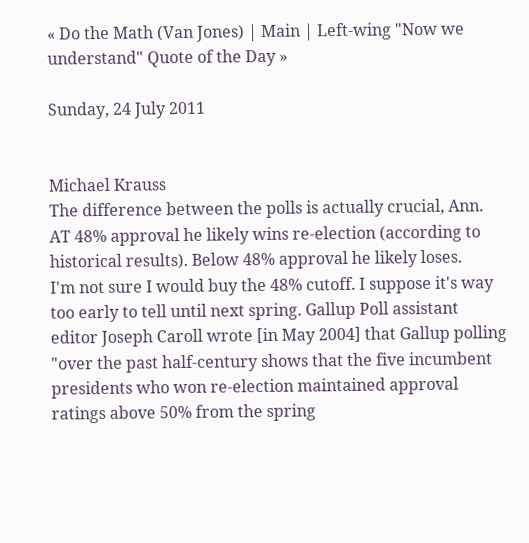« Do the Math (Van Jones) | Main | Left-wing "Now we understand" Quote of the Day »

Sunday, 24 July 2011


Michael Krauss
The difference between the polls is actually crucial, Ann. AT 48% approval he likely wins re-election (according to historical results). Below 48% approval he likely loses.
I'm not sure I would buy the 48% cutoff. I suppose it's way too early to tell until next spring. Gallup Poll assistant editor Joseph Caroll wrote [in May 2004] that Gallup polling "over the past half-century shows that the five incumbent presidents who won re-election maintained approval ratings above 50% from the spring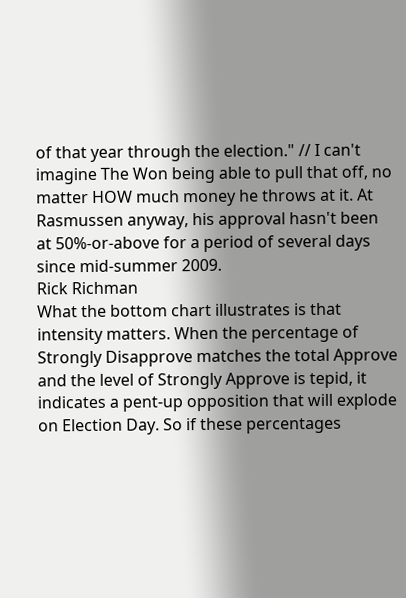of that year through the election." // I can't imagine The Won being able to pull that off, no matter HOW much money he throws at it. At Rasmussen anyway, his approval hasn't been at 50%-or-above for a period of several days since mid-summer 2009.
Rick Richman
What the bottom chart illustrates is that intensity matters. When the percentage of Strongly Disapprove matches the total Approve and the level of Strongly Approve is tepid, it indicates a pent-up opposition that will explode on Election Day. So if these percentages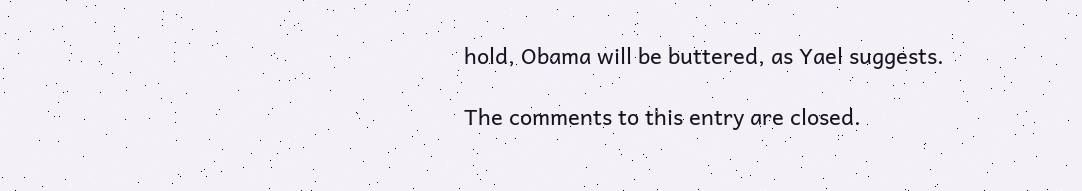hold, Obama will be buttered, as Yael suggests.

The comments to this entry are closed.